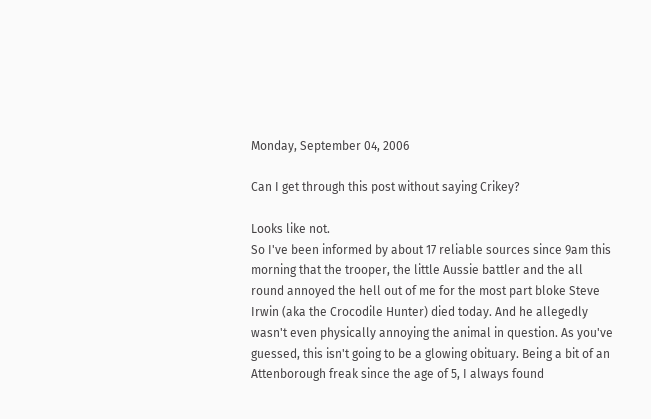Monday, September 04, 2006

Can I get through this post without saying Crikey?

Looks like not.
So I've been informed by about 17 reliable sources since 9am this morning that the trooper, the little Aussie battler and the all round annoyed the hell out of me for the most part bloke Steve Irwin (aka the Crocodile Hunter) died today. And he allegedly wasn't even physically annoying the animal in question. As you've guessed, this isn't going to be a glowing obituary. Being a bit of an Attenborough freak since the age of 5, I always found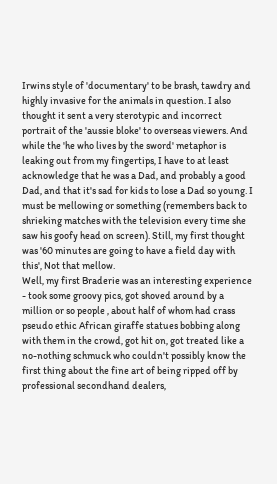Irwins style of 'documentary' to be brash, tawdry and highly invasive for the animals in question. I also thought it sent a very sterotypic and incorrect portrait of the 'aussie bloke' to overseas viewers. And while the 'he who lives by the sword' metaphor is leaking out from my fingertips, I have to at least acknowledge that he was a Dad, and probably a good Dad, and that it's sad for kids to lose a Dad so young. I must be mellowing or something (remembers back to shrieking matches with the television every time she saw his goofy head on screen). Still, my first thought was '60 minutes are going to have a field day with this', Not that mellow.
Well, my first Braderie was an interesting experience - took some groovy pics, got shoved around by a million or so people , about half of whom had crass pseudo ethic African giraffe statues bobbing along with them in the crowd, got hit on, got treated like a no-nothing schmuck who couldn't possibly know the first thing about the fine art of being ripped off by professional secondhand dealers,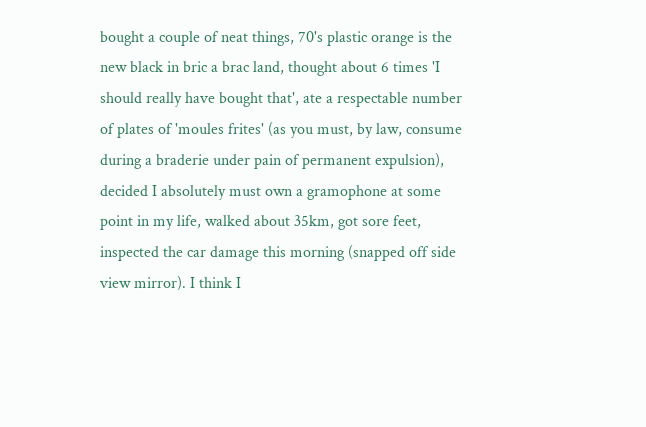bought a couple of neat things, 70's plastic orange is the new black in bric a brac land, thought about 6 times 'I should really have bought that', ate a respectable number of plates of 'moules frites' (as you must, by law, consume during a braderie under pain of permanent expulsion), decided I absolutely must own a gramophone at some point in my life, walked about 35km, got sore feet, inspected the car damage this morning (snapped off side view mirror). I think I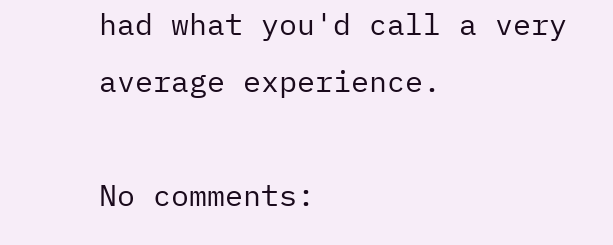had what you'd call a very average experience.

No comments: